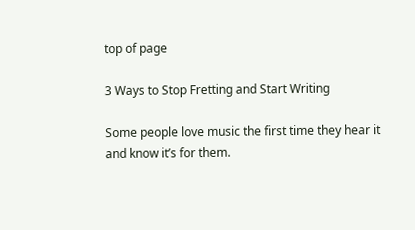top of page

3 Ways to Stop Fretting and Start Writing

Some people love music the first time they hear it and know it’s for them.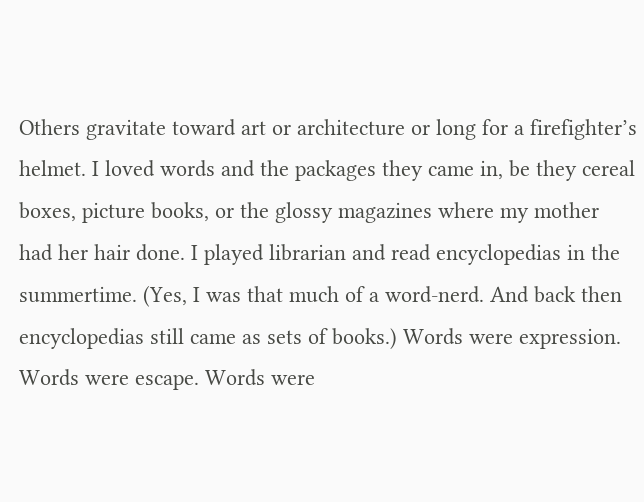Others gravitate toward art or architecture or long for a firefighter’s helmet. I loved words and the packages they came in, be they cereal boxes, picture books, or the glossy magazines where my mother had her hair done. I played librarian and read encyclopedias in the summertime. (Yes, I was that much of a word-nerd. And back then encyclopedias still came as sets of books.) Words were expression. Words were escape. Words were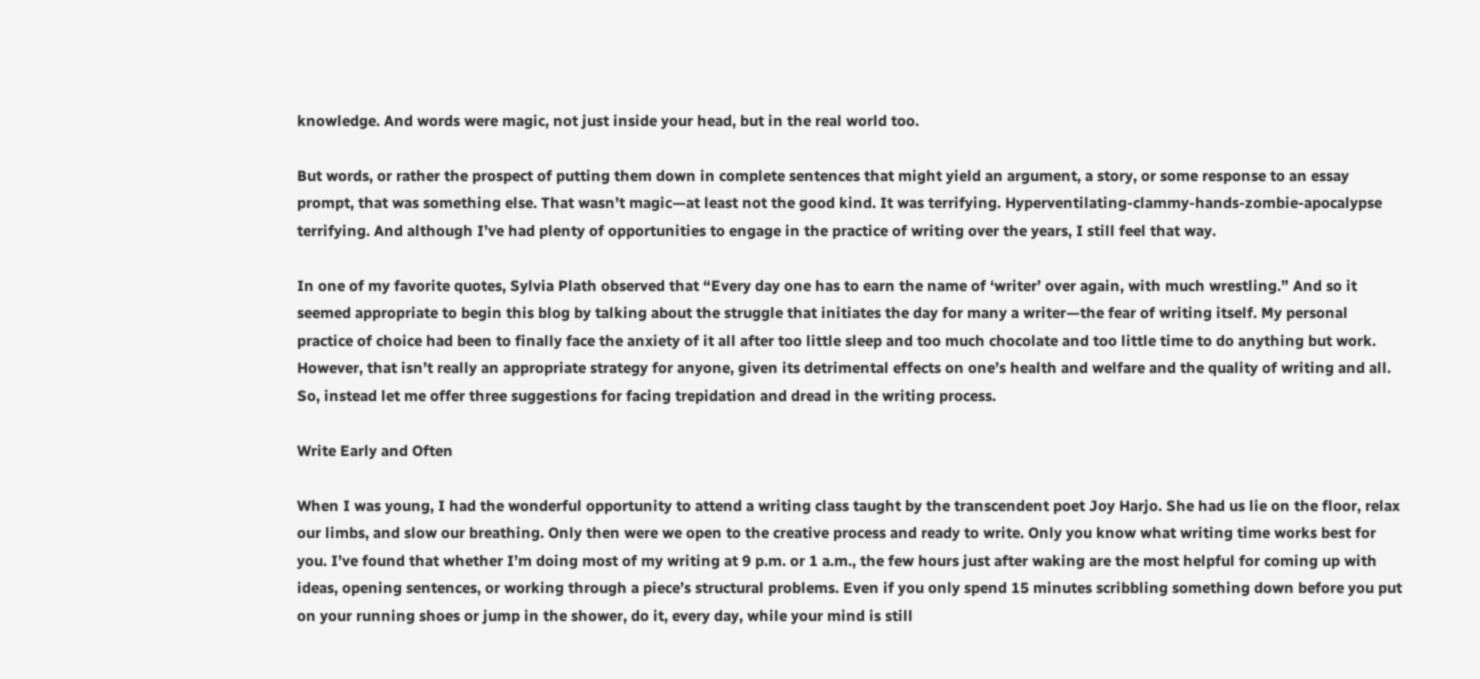knowledge. And words were magic, not just inside your head, but in the real world too.

But words, or rather the prospect of putting them down in complete sentences that might yield an argument, a story, or some response to an essay prompt, that was something else. That wasn’t magic—at least not the good kind. It was terrifying. Hyperventilating-clammy-hands-zombie-apocalypse terrifying. And although I’ve had plenty of opportunities to engage in the practice of writing over the years, I still feel that way.

In one of my favorite quotes, Sylvia Plath observed that “Every day one has to earn the name of ‘writer’ over again, with much wrestling.” And so it seemed appropriate to begin this blog by talking about the struggle that initiates the day for many a writer—the fear of writing itself. My personal practice of choice had been to finally face the anxiety of it all after too little sleep and too much chocolate and too little time to do anything but work. However, that isn’t really an appropriate strategy for anyone, given its detrimental effects on one’s health and welfare and the quality of writing and all. So, instead let me offer three suggestions for facing trepidation and dread in the writing process.

Write Early and Often

When I was young, I had the wonderful opportunity to attend a writing class taught by the transcendent poet Joy Harjo. She had us lie on the floor, relax our limbs, and slow our breathing. Only then were we open to the creative process and ready to write. Only you know what writing time works best for you. I’ve found that whether I’m doing most of my writing at 9 p.m. or 1 a.m., the few hours just after waking are the most helpful for coming up with ideas, opening sentences, or working through a piece’s structural problems. Even if you only spend 15 minutes scribbling something down before you put on your running shoes or jump in the shower, do it, every day, while your mind is still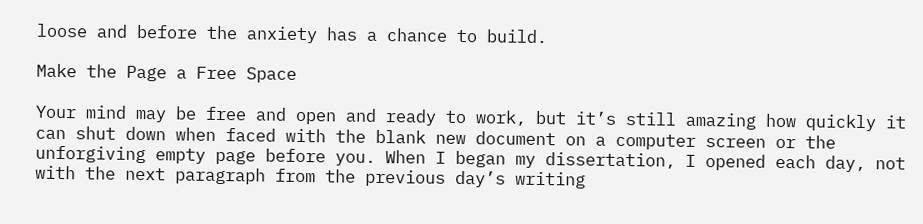loose and before the anxiety has a chance to build.

Make the Page a Free Space

Your mind may be free and open and ready to work, but it’s still amazing how quickly it can shut down when faced with the blank new document on a computer screen or the unforgiving empty page before you. When I began my dissertation, I opened each day, not with the next paragraph from the previous day’s writing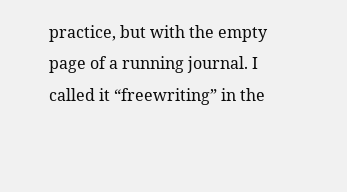practice, but with the empty page of a running journal. I called it “freewriting” in the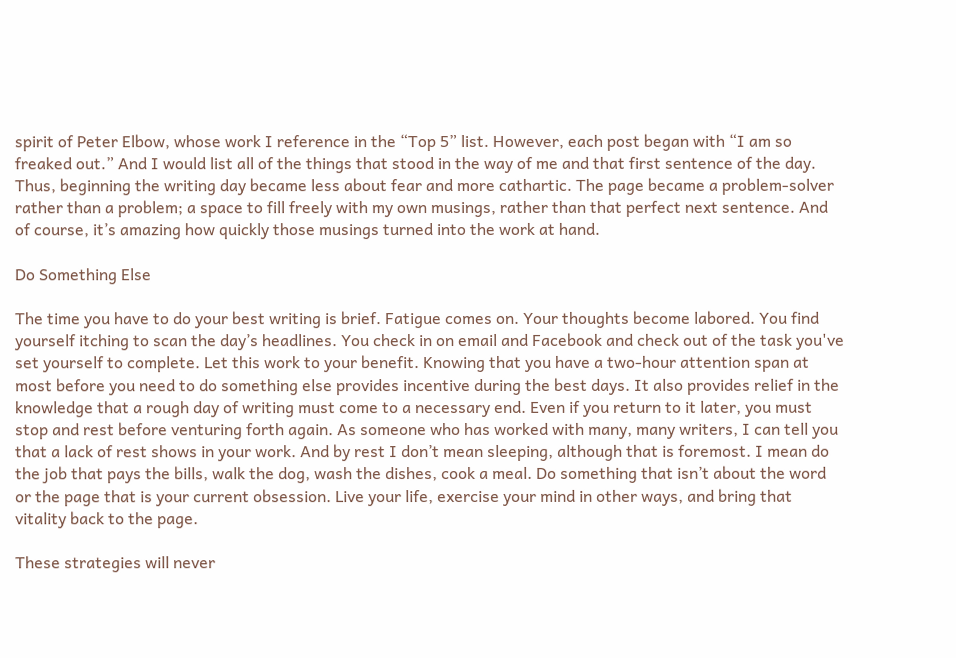spirit of Peter Elbow, whose work I reference in the “Top 5” list. However, each post began with “I am so freaked out.” And I would list all of the things that stood in the way of me and that first sentence of the day. Thus, beginning the writing day became less about fear and more cathartic. The page became a problem-solver rather than a problem; a space to fill freely with my own musings, rather than that perfect next sentence. And of course, it’s amazing how quickly those musings turned into the work at hand.

Do Something Else

The time you have to do your best writing is brief. Fatigue comes on. Your thoughts become labored. You find yourself itching to scan the day’s headlines. You check in on email and Facebook and check out of the task you've set yourself to complete. Let this work to your benefit. Knowing that you have a two-hour attention span at most before you need to do something else provides incentive during the best days. It also provides relief in the knowledge that a rough day of writing must come to a necessary end. Even if you return to it later, you must stop and rest before venturing forth again. As someone who has worked with many, many writers, I can tell you that a lack of rest shows in your work. And by rest I don’t mean sleeping, although that is foremost. I mean do the job that pays the bills, walk the dog, wash the dishes, cook a meal. Do something that isn’t about the word or the page that is your current obsession. Live your life, exercise your mind in other ways, and bring that vitality back to the page.

These strategies will never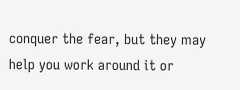conquer the fear, but they may help you work around it or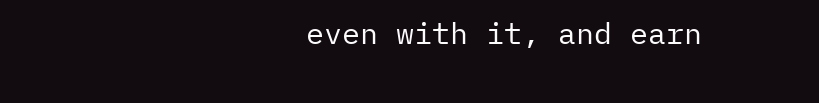even with it, and earn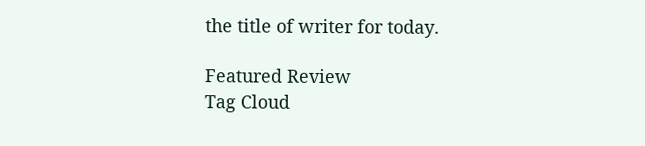the title of writer for today.

Featured Review
Tag Cloud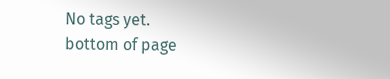No tags yet.
bottom of page